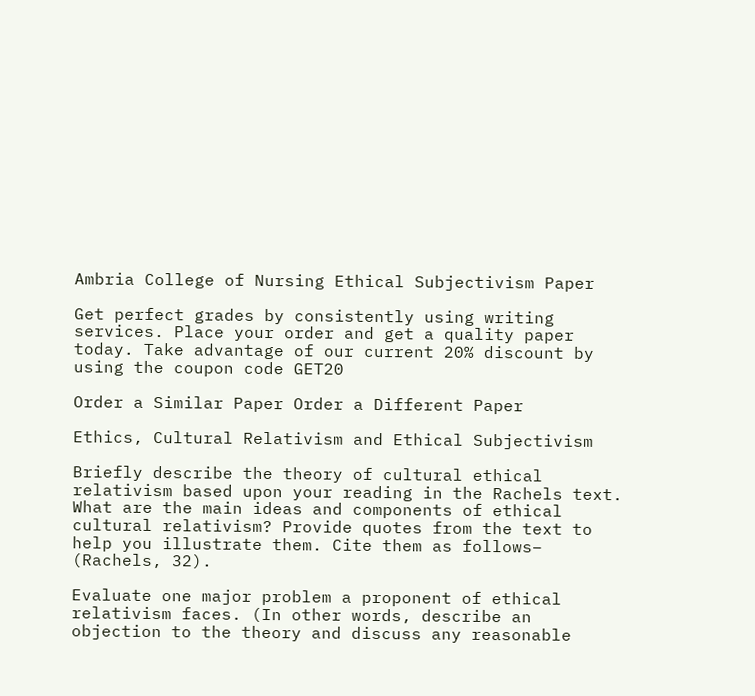Ambria College of Nursing Ethical Subjectivism Paper

Get perfect grades by consistently using writing services. Place your order and get a quality paper today. Take advantage of our current 20% discount by using the coupon code GET20

Order a Similar Paper Order a Different Paper

Ethics, Cultural Relativism and Ethical Subjectivism

Briefly describe the theory of cultural ethical relativism based upon your reading in the Rachels text. What are the main ideas and components of ethical cultural relativism? Provide quotes from the text to help you illustrate them. Cite them as follows– (Rachels, 32).

Evaluate one major problem a proponent of ethical relativism faces. (In other words, describe an objection to the theory and discuss any reasonable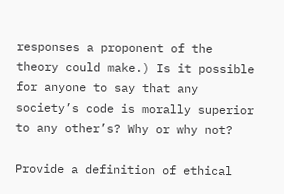responses a proponent of the theory could make.) Is it possible for anyone to say that any society’s code is morally superior to any other’s? Why or why not?

Provide a definition of ethical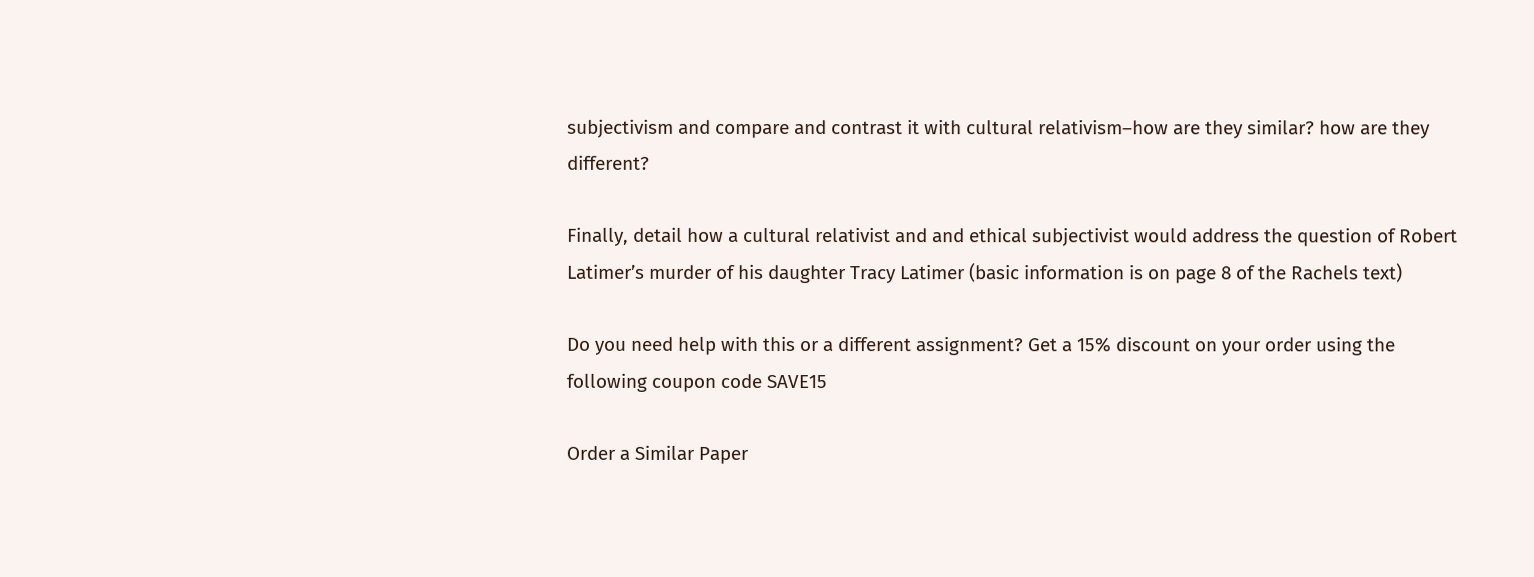subjectivism and compare and contrast it with cultural relativism–how are they similar? how are they different?

Finally, detail how a cultural relativist and and ethical subjectivist would address the question of Robert Latimer’s murder of his daughter Tracy Latimer (basic information is on page 8 of the Rachels text)

Do you need help with this or a different assignment? Get a 15% discount on your order using the following coupon code SAVE15

Order a Similar Paper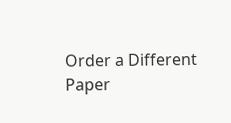Order a Different Paper